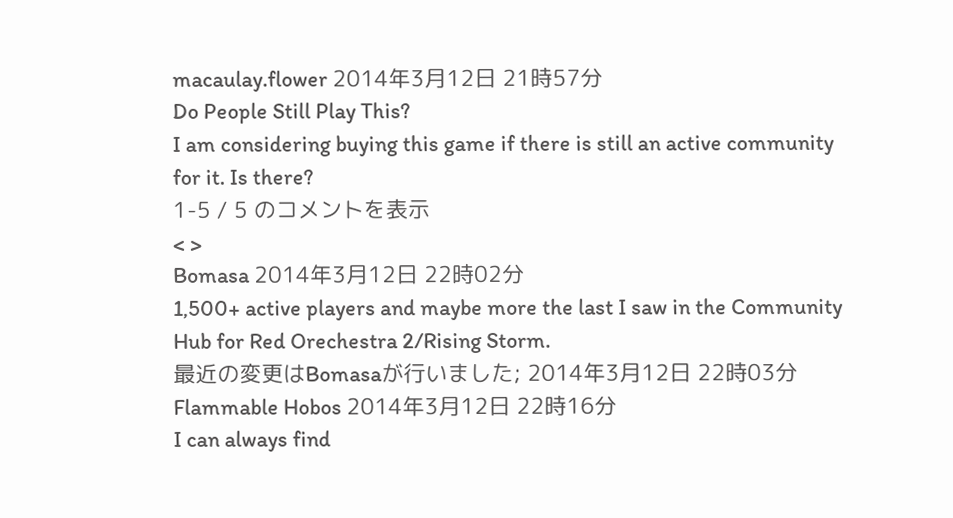macaulay.flower 2014年3月12日 21時57分
Do People Still Play This?
I am considering buying this game if there is still an active community for it. Is there?
1-5 / 5 のコメントを表示
< >
Bomasa 2014年3月12日 22時02分
1,500+ active players and maybe more the last I saw in the Community Hub for Red Orechestra 2/Rising Storm.
最近の変更はBomasaが行いました; 2014年3月12日 22時03分
Flammable Hobos 2014年3月12日 22時16分
I can always find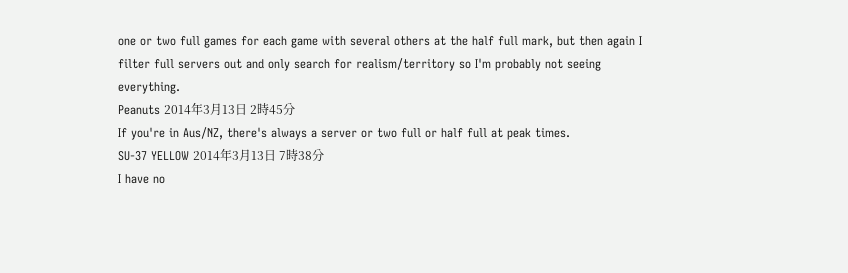one or two full games for each game with several others at the half full mark, but then again I filter full servers out and only search for realism/territory so I'm probably not seeing everything.
Peanuts 2014年3月13日 2時45分
If you're in Aus/NZ, there's always a server or two full or half full at peak times.
SU-37 YELLOW 2014年3月13日 7時38分
I have no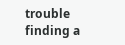trouble finding a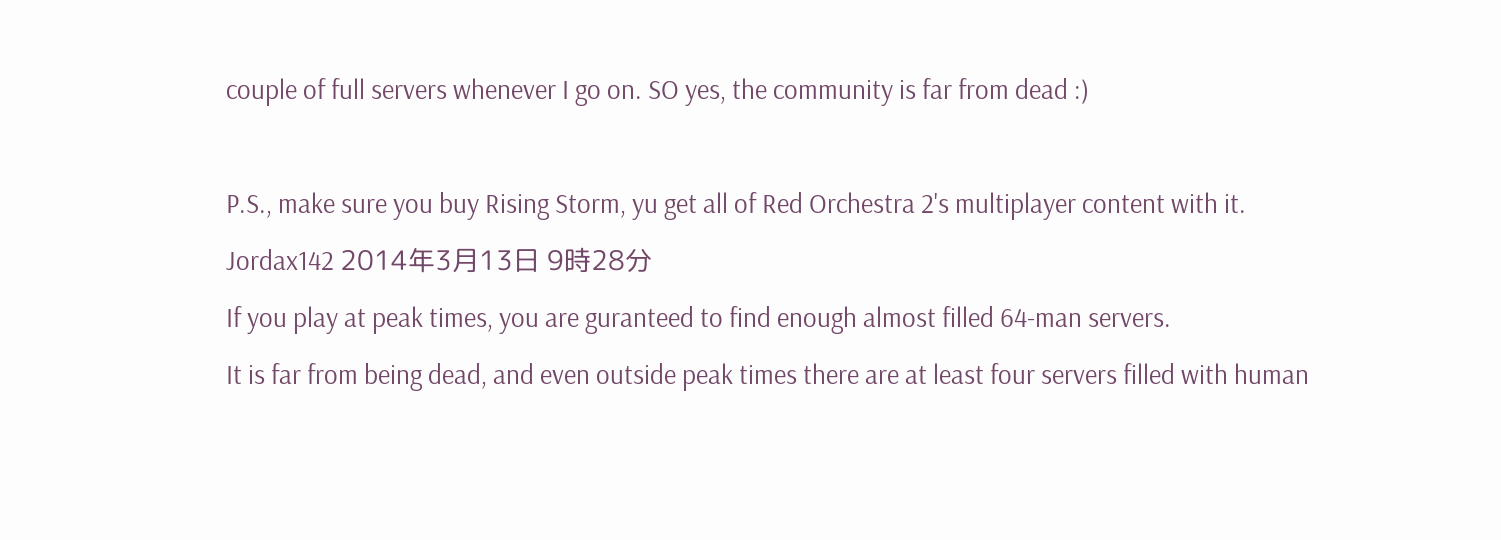couple of full servers whenever I go on. SO yes, the community is far from dead :)

P.S., make sure you buy Rising Storm, yu get all of Red Orchestra 2's multiplayer content with it.
Jordax142 2014年3月13日 9時28分
If you play at peak times, you are guranteed to find enough almost filled 64-man servers.
It is far from being dead, and even outside peak times there are at least four servers filled with human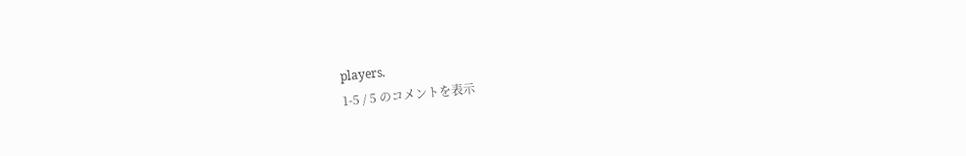players.
1-5 / 5 のコメントを表示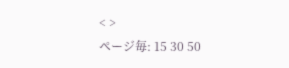< >
ページ毎: 15 30 50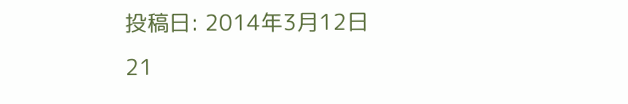投稿日: 2014年3月12日 21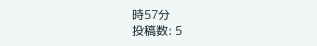時57分
投稿数: 5